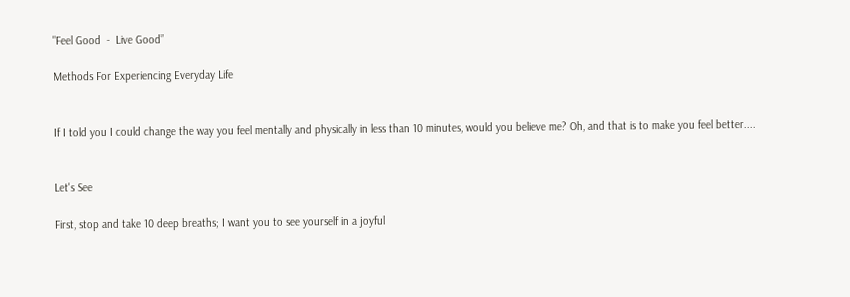"Feel Good  -  Live Good”

Methods For Experiencing Everyday Life


If I told you I could change the way you feel mentally and physically in less than 10 minutes, would you believe me? Oh, and that is to make you feel better....


Let's See

First, stop and take 10 deep breaths; I want you to see yourself in a joyful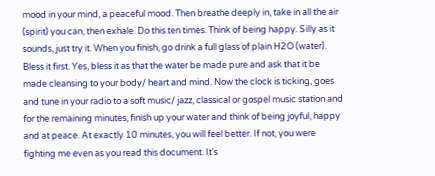mood in your mind, a peaceful mood. Then breathe deeply in, take in all the air (spirit) you can, then exhale. Do this ten times. Think of being happy. Silly as it sounds, just try it. When you finish, go drink a full glass of plain H2O (water). Bless it first. Yes, bless it as that the water be made pure and ask that it be made cleansing to your body/ heart and mind. Now the clock is ticking, goes and tune in your radio to a soft music/ jazz, classical or gospel music station and for the remaining minutes, finish up your water and think of being joyful, happy and at peace. At exactly 10 minutes, you will feel better. If not, you were fighting me even as you read this document. It's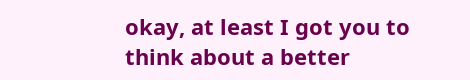okay, at least I got you to think about a better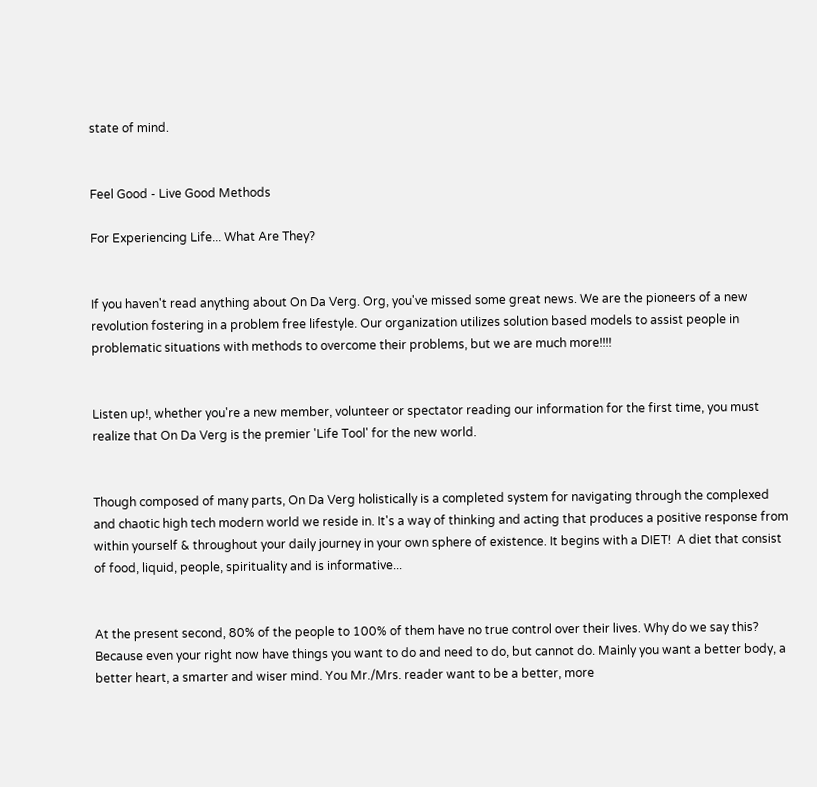state of mind.


Feel Good - Live Good Methods

For Experiencing Life... What Are They?


If you haven't read anything about On Da Verg. Org, you've missed some great news. We are the pioneers of a new revolution fostering in a problem free lifestyle. Our organization utilizes solution based models to assist people in problematic situations with methods to overcome their problems, but we are much more!!!!


Listen up!, whether you're a new member, volunteer or spectator reading our information for the first time, you must realize that On Da Verg is the premier 'Life Tool' for the new world.


Though composed of many parts, On Da Verg holistically is a completed system for navigating through the complexed and chaotic high tech modern world we reside in. It's a way of thinking and acting that produces a positive response from within yourself & throughout your daily journey in your own sphere of existence. It begins with a DIET!  A diet that consist of food, liquid, people, spirituality and is informative...


At the present second, 80% of the people to 100% of them have no true control over their lives. Why do we say this? Because even your right now have things you want to do and need to do, but cannot do. Mainly you want a better body, a better heart, a smarter and wiser mind. You Mr./Mrs. reader want to be a better, more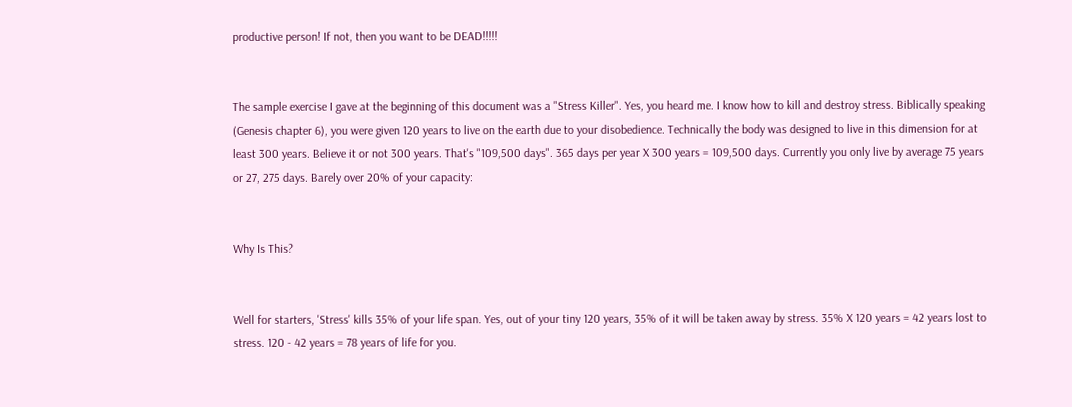productive person! If not, then you want to be DEAD!!!!!


The sample exercise I gave at the beginning of this document was a "Stress Killer". Yes, you heard me. I know how to kill and destroy stress. Biblically speaking (Genesis chapter 6), you were given 120 years to live on the earth due to your disobedience. Technically the body was designed to live in this dimension for at least 300 years. Believe it or not 300 years. That's "109,500 days". 365 days per year X 300 years = 109,500 days. Currently you only live by average 75 years or 27, 275 days. Barely over 20% of your capacity:


Why Is This?


Well for starters, 'Stress' kills 35% of your life span. Yes, out of your tiny 120 years, 35% of it will be taken away by stress. 35% X 120 years = 42 years lost to stress. 120 - 42 years = 78 years of life for you.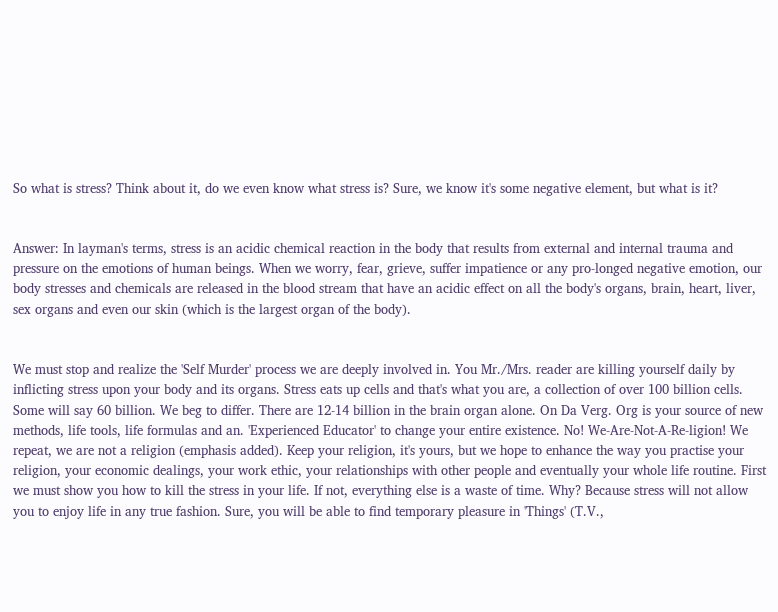So what is stress? Think about it, do we even know what stress is? Sure, we know it's some negative element, but what is it?


Answer: In layman's terms, stress is an acidic chemical reaction in the body that results from external and internal trauma and pressure on the emotions of human beings. When we worry, fear, grieve, suffer impatience or any pro-longed negative emotion, our body stresses and chemicals are released in the blood stream that have an acidic effect on all the body's organs, brain, heart, liver, sex organs and even our skin (which is the largest organ of the body).


We must stop and realize the 'Self Murder' process we are deeply involved in. You Mr./Mrs. reader are killing yourself daily by inflicting stress upon your body and its organs. Stress eats up cells and that's what you are, a collection of over 100 billion cells. Some will say 60 billion. We beg to differ. There are 12-14 billion in the brain organ alone. On Da Verg. Org is your source of new methods, life tools, life formulas and an. 'Experienced Educator' to change your entire existence. No! We-Are-Not-A-Re-ligion! We repeat, we are not a religion (emphasis added). Keep your religion, it's yours, but we hope to enhance the way you practise your religion, your economic dealings, your work ethic, your relationships with other people and eventually your whole life routine. First we must show you how to kill the stress in your life. If not, everything else is a waste of time. Why? Because stress will not allow you to enjoy life in any true fashion. Sure, you will be able to find temporary pleasure in 'Things' (T.V.,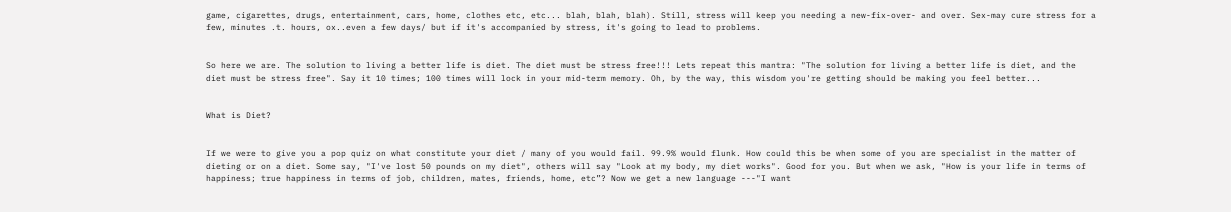game, cigarettes, drugs, entertainment, cars, home, clothes etc, etc... blah, blah, blah). Still, stress will keep you needing a new-fix-over- and over. Sex-may cure stress for a few, minutes .t. hours, ox..even a few days/ but if it's accompanied by stress, it's going to lead to problems.


So here we are. The solution to living a better life is diet. The diet must be stress free!!! Lets repeat this mantra: "The solution for living a better life is diet, and the diet must be stress free". Say it 10 times; 100 times will lock in your mid-term memory. Oh, by the way, this wisdom you're getting should be making you feel better...


What is Diet?


If we were to give you a pop quiz on what constitute your diet / many of you would fail. 99.9% would flunk. How could this be when some of you are specialist in the matter of dieting or on a diet. Some say, "I've lost 50 pounds on my diet", others will say "Look at my body, my diet works". Good for you. But when we ask, "How is your life in terms of happiness; true happiness in terms of job, children, mates, friends, home, etc”? Now we get a new language ---"I want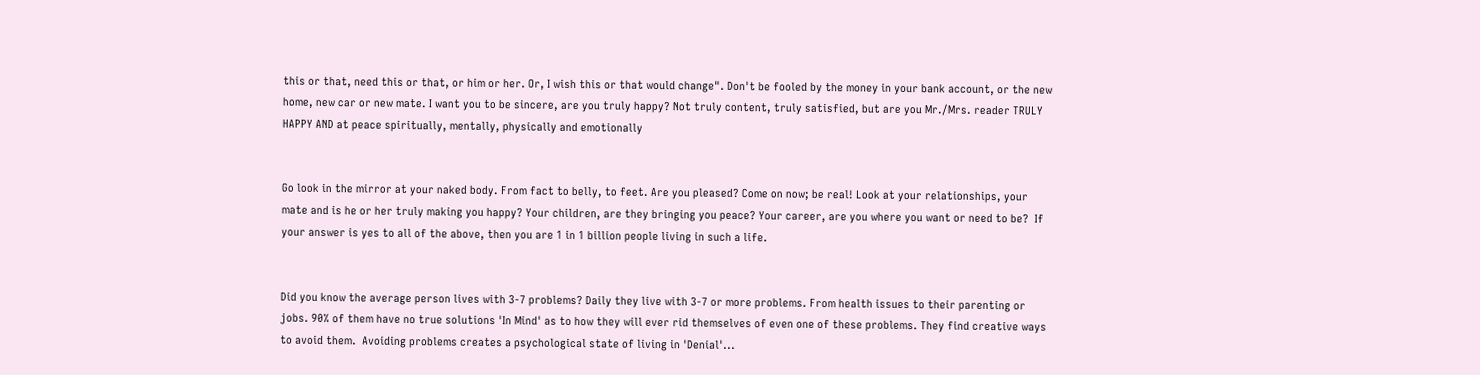this or that, need this or that, or him or her. Or, I wish this or that would change". Don't be fooled by the money in your bank account, or the new home, new car or new mate. I want you to be sincere, are you truly happy? Not truly content, truly satisfied, but are you Mr./Mrs. reader TRULY HAPPY AND at peace spiritually, mentally, physically and emotionally


Go look in the mirror at your naked body. From fact to belly, to feet. Are you pleased? Come on now; be real! Look at your relationships, your mate and is he or her truly making you happy? Your children, are they bringing you peace? Your career, are you where you want or need to be?  If your answer is yes to all of the above, then you are 1 in 1 billion people living in such a life.


Did you know the average person lives with 3-7 problems? Daily they live with 3-7 or more problems. From health issues to their parenting or jobs. 90% of them have no true solutions 'In Mind' as to how they will ever rid themselves of even one of these problems. They find creative ways to avoid them.  Avoiding problems creates a psychological state of living in 'Denial'...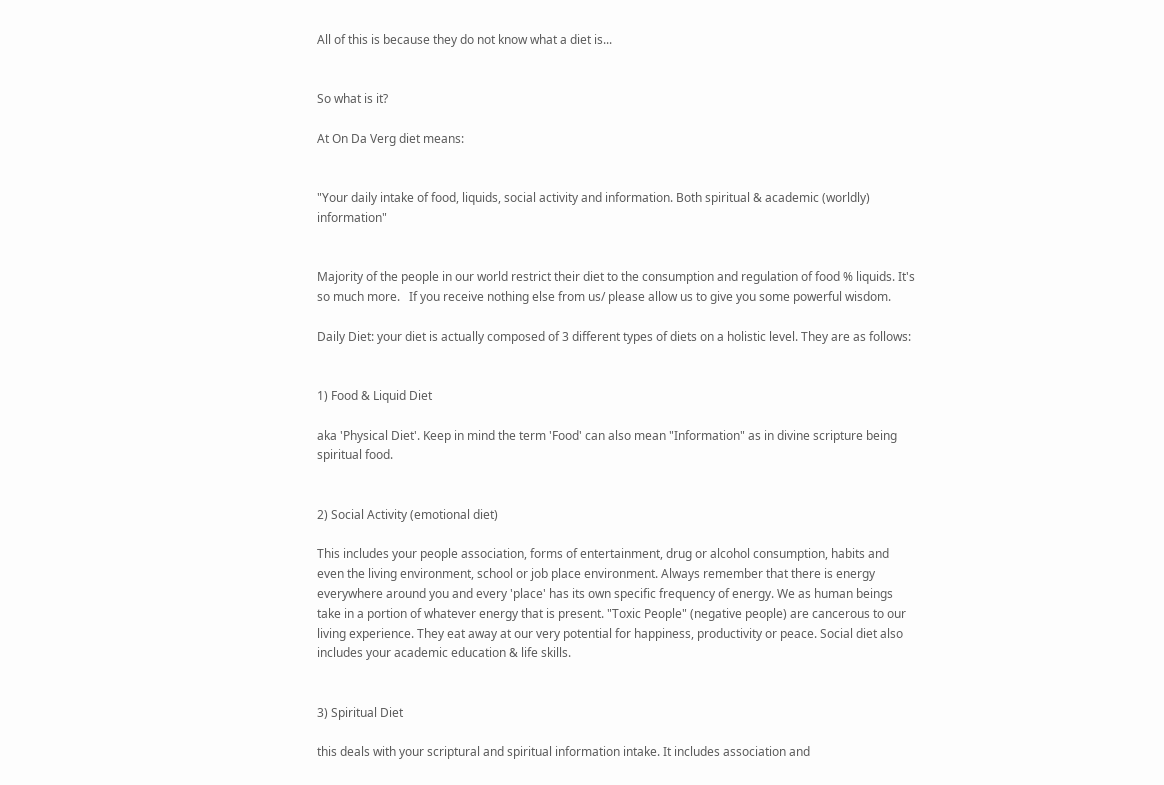All of this is because they do not know what a diet is...


So what is it?

At On Da Verg diet means:


"Your daily intake of food, liquids, social activity and information. Both spiritual & academic (worldly) information"


Majority of the people in our world restrict their diet to the consumption and regulation of food % liquids. It's so much more.   If you receive nothing else from us/ please allow us to give you some powerful wisdom.

Daily Diet: your diet is actually composed of 3 different types of diets on a holistic level. They are as follows:


1) Food & Liquid Diet

aka 'Physical Diet'. Keep in mind the term 'Food' can also mean "Information" as in divine scripture being spiritual food.


2) Social Activity (emotional diet)

This includes your people association, forms of entertainment, drug or alcohol consumption, habits and even the living environment, school or job place environment. Always remember that there is energy everywhere around you and every 'place' has its own specific frequency of energy. We as human beings take in a portion of whatever energy that is present. "Toxic People" (negative people) are cancerous to our living experience. They eat away at our very potential for happiness, productivity or peace. Social diet also includes your academic education & life skills.


3) Spiritual Diet

this deals with your scriptural and spiritual information intake. It includes association and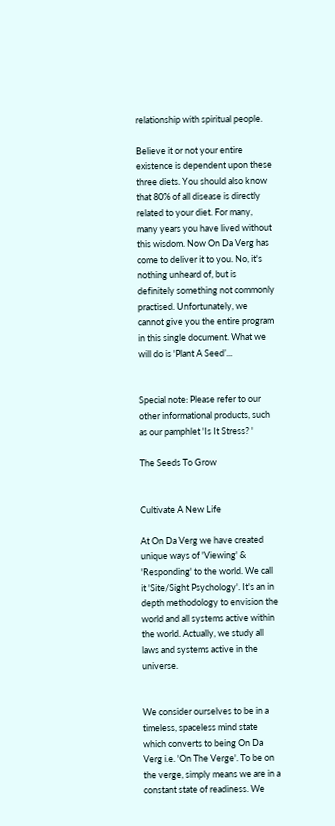relationship with spiritual people.

Believe it or not your entire existence is dependent upon these three diets. You should also know that 80% of all disease is directly related to your diet. For many, many years you have lived without this wisdom. Now On Da Verg has come to deliver it to you. No, it's nothing unheard of, but is definitely something not commonly practised. Unfortunately, we cannot give you the entire program in this single document. What we will do is 'Plant A Seed’...


Special note: Please refer to our other informational products, such as our pamphlet 'Is It Stress? '

The Seeds To Grow


Cultivate A New Life

At On Da Verg we have created unique ways of 'Viewing' & 'Responding' to the world. We call it 'Site/Sight Psychology'. It's an in depth methodology to envision the world and all systems active within the world. Actually, we study all laws and systems active in the universe.


We consider ourselves to be in a timeless, spaceless mind state which converts to being On Da Verg i.e. 'On The Verge'. To be on the verge, simply means we are in a constant state of readiness. We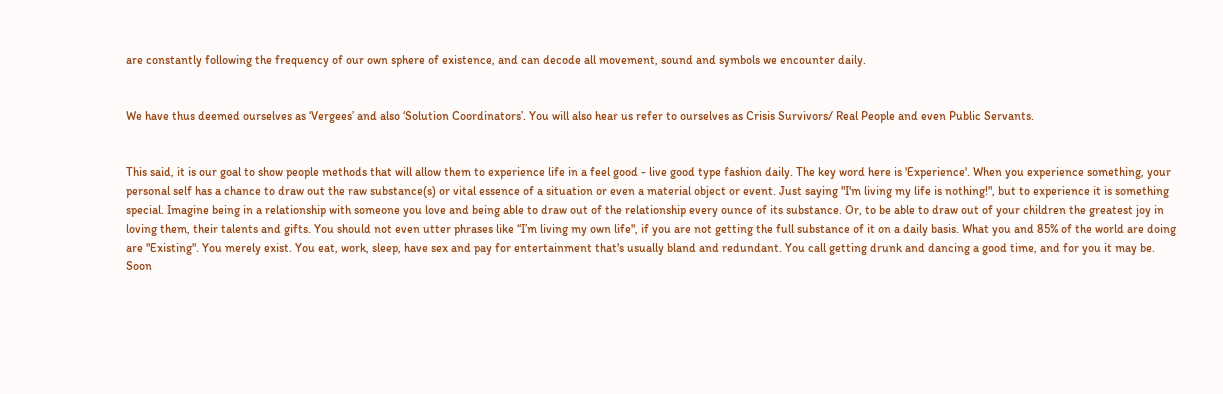are constantly following the frequency of our own sphere of existence, and can decode all movement, sound and symbols we encounter daily.


We have thus deemed ourselves as ‘Vergees’ and also ‘Solution Coordinators’. You will also hear us refer to ourselves as Crisis Survivors/ Real People and even Public Servants.


This said, it is our goal to show people methods that will allow them to experience life in a feel good - live good type fashion daily. The key word here is 'Experience'. When you experience something, your personal self has a chance to draw out the raw substance(s) or vital essence of a situation or even a material object or event. Just saying "I'm living my life is nothing!", but to experience it is something special. Imagine being in a relationship with someone you love and being able to draw out of the relationship every ounce of its substance. Or, to be able to draw out of your children the greatest joy in loving them, their talents and gifts. You should not even utter phrases like “I’m living my own life", if you are not getting the full substance of it on a daily basis. What you and 85% of the world are doing are "Existing". You merely exist. You eat, work, sleep, have sex and pay for entertainment that's usually bland and redundant. You call getting drunk and dancing a good time, and for you it may be. Soon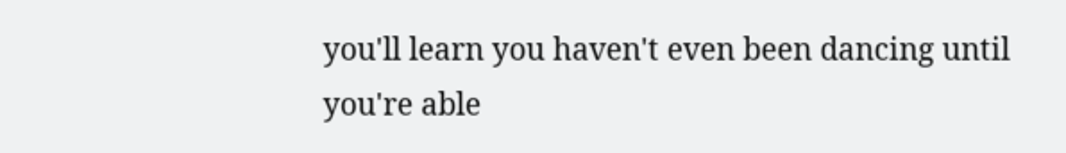you'll learn you haven't even been dancing until you're able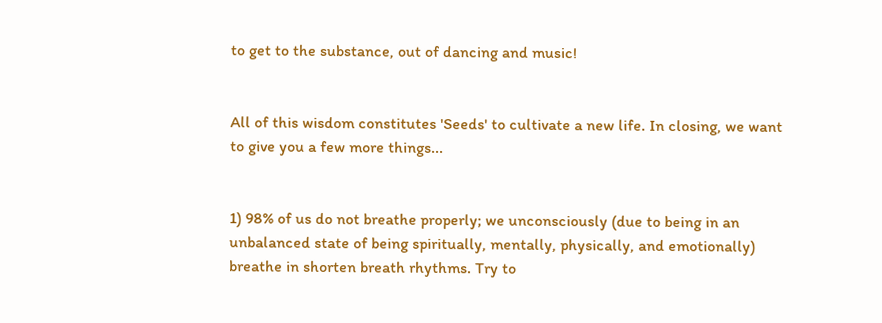to get to the substance, out of dancing and music!


All of this wisdom constitutes 'Seeds' to cultivate a new life. In closing, we want to give you a few more things...


1) 98% of us do not breathe properly; we unconsciously (due to being in an unbalanced state of being spiritually, mentally, physically, and emotionally) breathe in shorten breath rhythms. Try to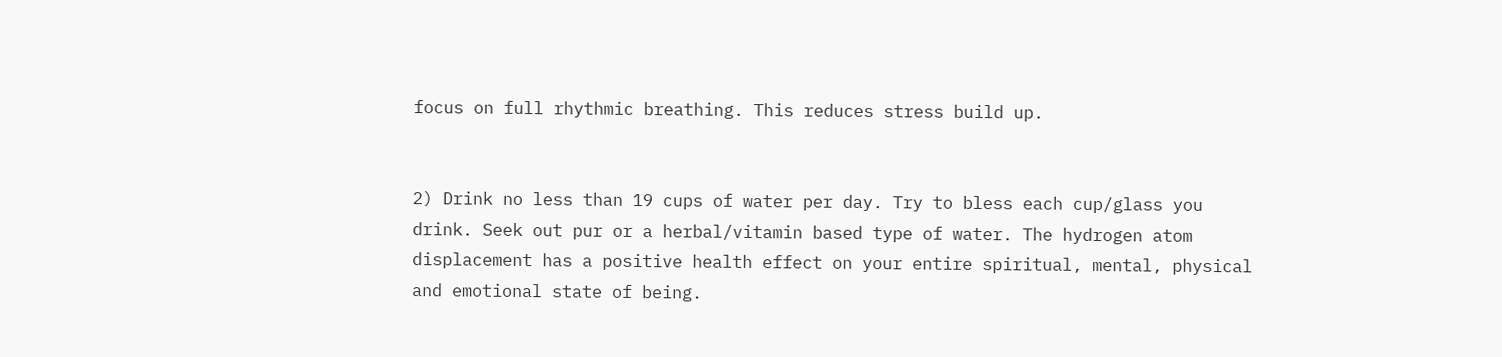focus on full rhythmic breathing. This reduces stress build up.


2) Drink no less than 19 cups of water per day. Try to bless each cup/glass you drink. Seek out pur or a herbal/vitamin based type of water. The hydrogen atom displacement has a positive health effect on your entire spiritual, mental, physical and emotional state of being.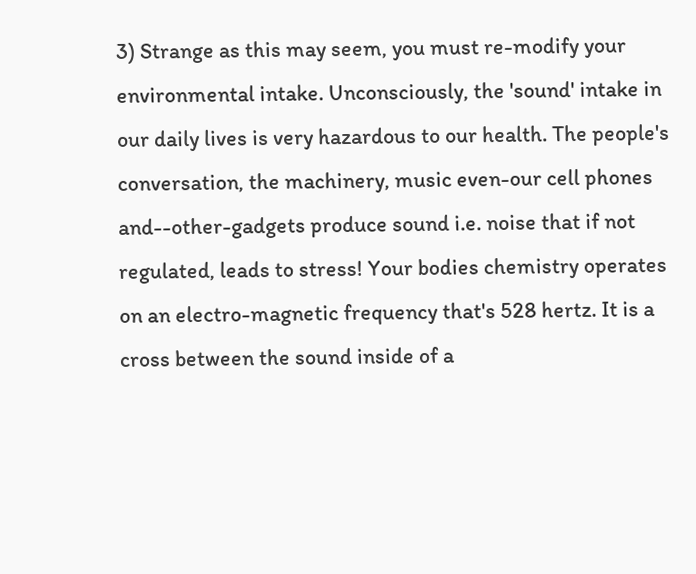3) Strange as this may seem, you must re-modify your environmental intake. Unconsciously, the 'sound' intake in our daily lives is very hazardous to our health. The people's conversation, the machinery, music even-our cell phones and--other-gadgets produce sound i.e. noise that if not regulated, leads to stress! Your bodies chemistry operates on an electro-magnetic frequency that's 528 hertz. It is a cross between the sound inside of a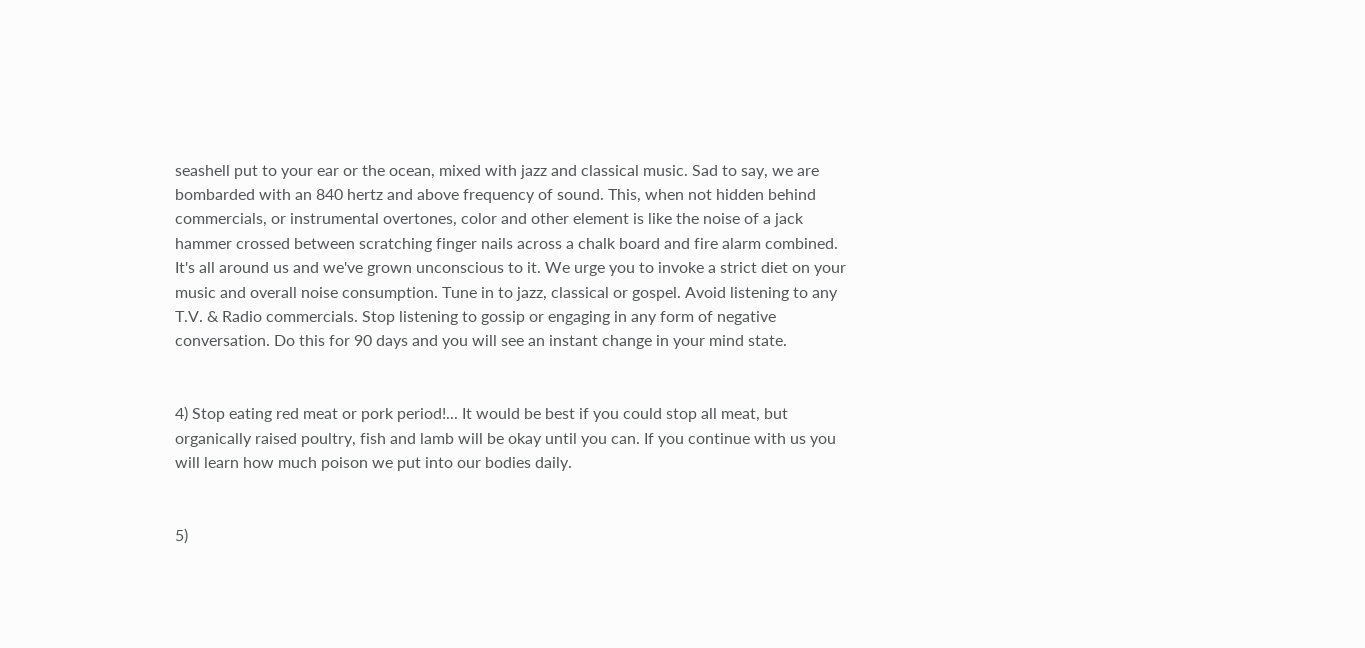seashell put to your ear or the ocean, mixed with jazz and classical music. Sad to say, we are bombarded with an 840 hertz and above frequency of sound. This, when not hidden behind commercials, or instrumental overtones, color and other element is like the noise of a jack hammer crossed between scratching finger nails across a chalk board and fire alarm combined. It's all around us and we've grown unconscious to it. We urge you to invoke a strict diet on your music and overall noise consumption. Tune in to jazz, classical or gospel. Avoid listening to any T.V. & Radio commercials. Stop listening to gossip or engaging in any form of negative conversation. Do this for 90 days and you will see an instant change in your mind state.


4) Stop eating red meat or pork period!... It would be best if you could stop all meat, but organically raised poultry, fish and lamb will be okay until you can. If you continue with us you will learn how much poison we put into our bodies daily.


5)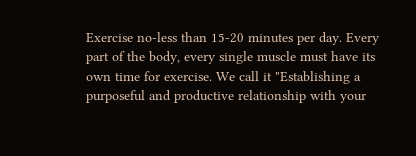Exercise no-less than 15-20 minutes per day. Every part of the body, every single muscle must have its own time for exercise. We call it "Establishing a purposeful and productive relationship with your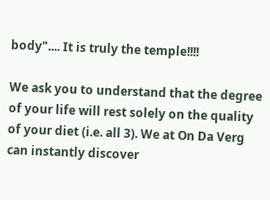body".... It is truly the temple!!!!

We ask you to understand that the degree of your life will rest solely on the quality of your diet (i.e. all 3). We at On Da Verg can instantly discover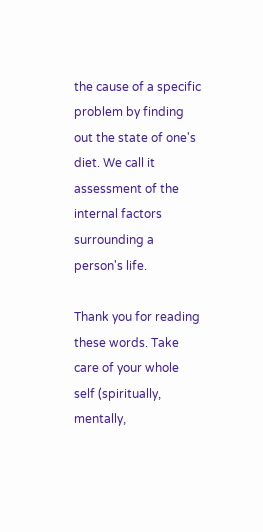the cause of a specific problem by finding out the state of one's diet. We call it assessment of the internal factors surrounding a person's life.

Thank you for reading these words. Take care of your whole self (spiritually, mentally,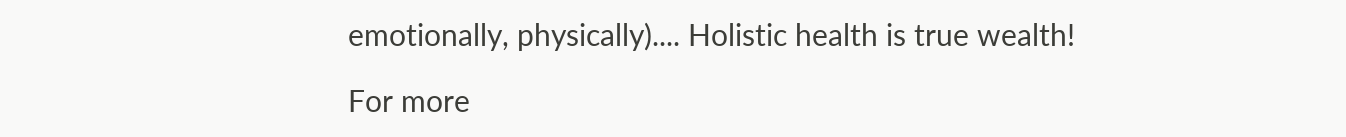emotionally, physically).... Holistic health is true wealth!

For more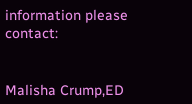information please contact:


Malisha Crump,ED